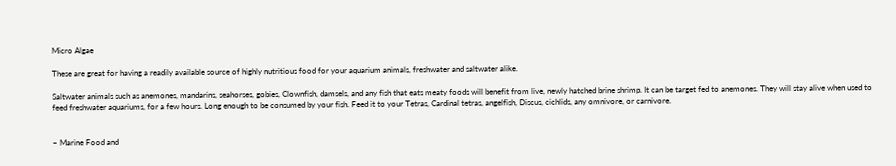Micro Algae

These are great for having a readily available source of highly nutritious food for your aquarium animals, freshwater and saltwater alike.

Saltwater animals such as anemones, mandarins, seahorses, gobies, Clownfish, damsels, and any fish that eats meaty foods will benefit from live, newly hatched brine shrimp. It can be target fed to anemones. They will stay alive when used to feed freshwater aquariums, for a few hours. Long enough to be consumed by your fish. Feed it to your Tetras, Cardinal tetras, angelfish, Discus, cichlids, any omnivore, or carnivore.


~ Marine Food and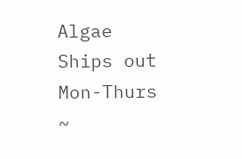Algae Ships out Mon-Thurs ~